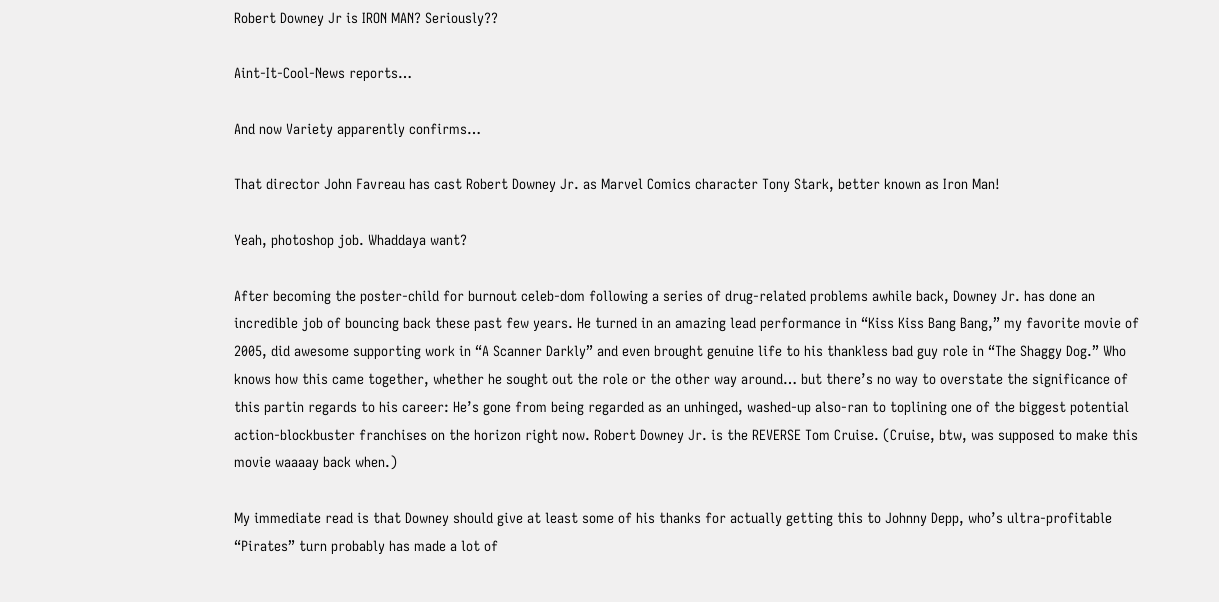Robert Downey Jr is IRON MAN? Seriously??

Aint-It-Cool-News reports…

And now Variety apparently confirms…

That director John Favreau has cast Robert Downey Jr. as Marvel Comics character Tony Stark, better known as Iron Man!

Yeah, photoshop job. Whaddaya want?

After becoming the poster-child for burnout celeb-dom following a series of drug-related problems awhile back, Downey Jr. has done an incredible job of bouncing back these past few years. He turned in an amazing lead performance in “Kiss Kiss Bang Bang,” my favorite movie of 2005, did awesome supporting work in “A Scanner Darkly” and even brought genuine life to his thankless bad guy role in “The Shaggy Dog.” Who knows how this came together, whether he sought out the role or the other way around… but there’s no way to overstate the significance of this partin regards to his career: He’s gone from being regarded as an unhinged, washed-up also-ran to toplining one of the biggest potential action-blockbuster franchises on the horizon right now. Robert Downey Jr. is the REVERSE Tom Cruise. (Cruise, btw, was supposed to make this movie waaaay back when.)

My immediate read is that Downey should give at least some of his thanks for actually getting this to Johnny Depp, who’s ultra-profitable “Pirates” turn probably has made a lot of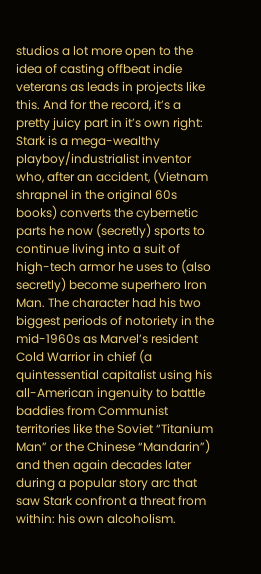studios a lot more open to the idea of casting offbeat indie veterans as leads in projects like this. And for the record, it’s a pretty juicy part in it’s own right: Stark is a mega-wealthy playboy/industrialist inventor who, after an accident, (Vietnam shrapnel in the original 60s books) converts the cybernetic parts he now (secretly) sports to continue living into a suit of high-tech armor he uses to (also secretly) become superhero Iron Man. The character had his two biggest periods of notoriety in the mid-1960s as Marvel’s resident Cold Warrior in chief (a quintessential capitalist using his all-American ingenuity to battle baddies from Communist territories like the Soviet “Titanium Man” or the Chinese “Mandarin”) and then again decades later during a popular story arc that saw Stark confront a threat from within: his own alcoholism.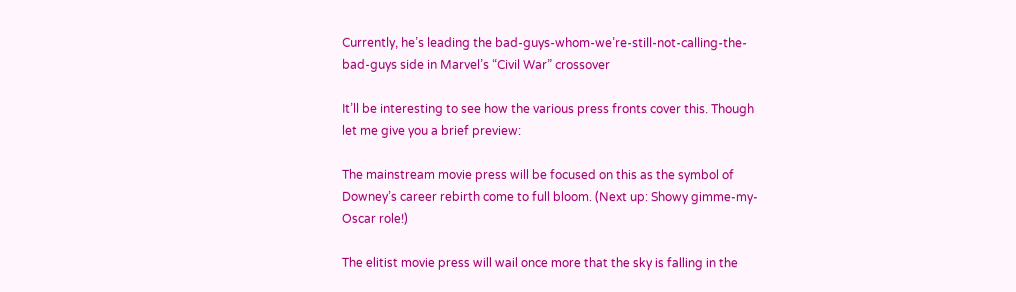Currently, he’s leading the bad-guys-whom-we’re-still-not-calling-the-bad-guys side in Marvel’s “Civil War” crossover

It’ll be interesting to see how the various press fronts cover this. Though let me give you a brief preview:

The mainstream movie press will be focused on this as the symbol of Downey’s career rebirth come to full bloom. (Next up: Showy gimme-my-Oscar role!)

The elitist movie press will wail once more that the sky is falling in the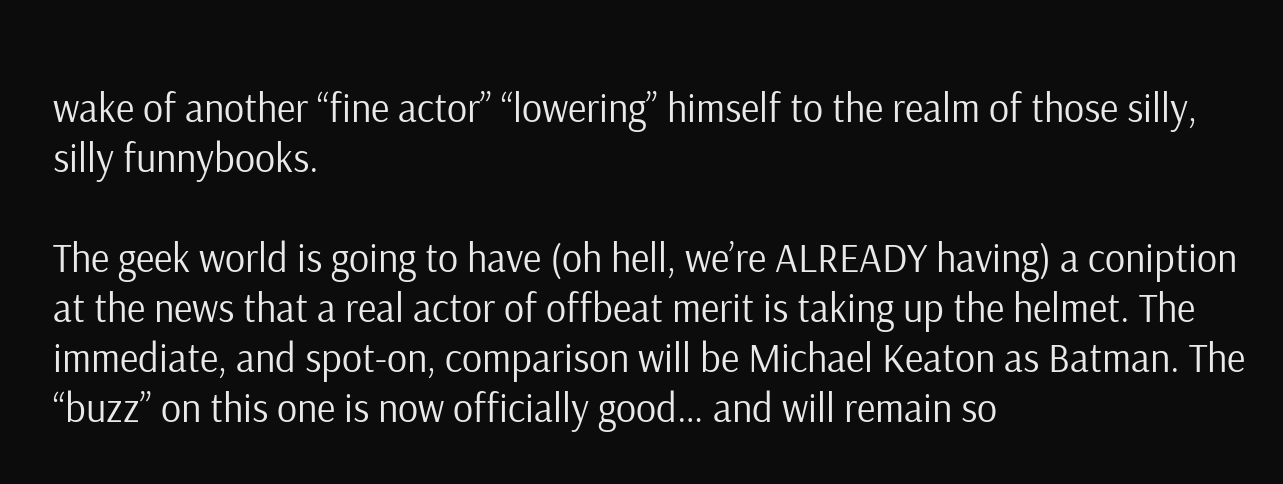wake of another “fine actor” “lowering” himself to the realm of those silly, silly funnybooks.

The geek world is going to have (oh hell, we’re ALREADY having) a coniption at the news that a real actor of offbeat merit is taking up the helmet. The immediate, and spot-on, comparison will be Michael Keaton as Batman. The “buzz” on this one is now officially good… and will remain so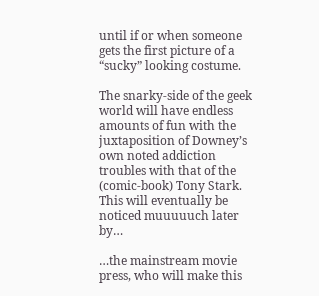until if or when someone gets the first picture of a “sucky” looking costume.

The snarky-side of the geek world will have endless amounts of fun with the juxtaposition of Downey’s own noted addiction troubles with that of the (comic-book) Tony Stark. This will eventually be noticed muuuuuch later by…

…the mainstream movie press, who will make this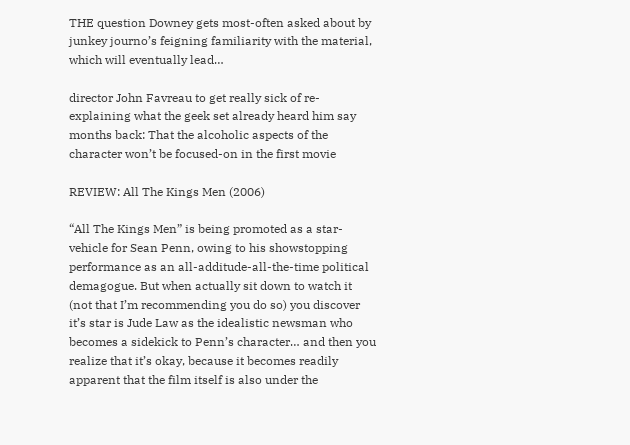THE question Downey gets most-often asked about by junkey journo’s feigning familiarity with the material, which will eventually lead…

director John Favreau to get really sick of re-explaining what the geek set already heard him say months back: That the alcoholic aspects of the character won’t be focused-on in the first movie

REVIEW: All The Kings Men (2006)

“All The Kings Men” is being promoted as a star-vehicle for Sean Penn, owing to his showstopping performance as an all-additude-all-the-time political demagogue. But when actually sit down to watch it (not that I’m recommending you do so) you discover it’s star is Jude Law as the idealistic newsman who becomes a sidekick to Penn’s character… and then you realize that it’s okay, because it becomes readily apparent that the film itself is also under the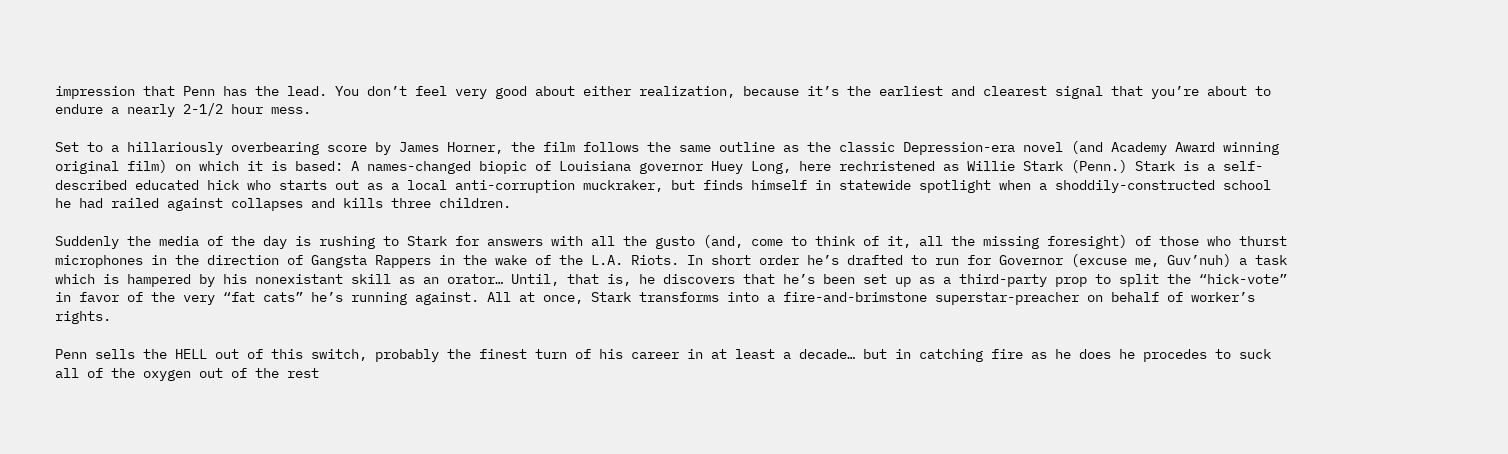impression that Penn has the lead. You don’t feel very good about either realization, because it’s the earliest and clearest signal that you’re about to endure a nearly 2-1/2 hour mess.

Set to a hillariously overbearing score by James Horner, the film follows the same outline as the classic Depression-era novel (and Academy Award winning original film) on which it is based: A names-changed biopic of Louisiana governor Huey Long, here rechristened as Willie Stark (Penn.) Stark is a self-described educated hick who starts out as a local anti-corruption muckraker, but finds himself in statewide spotlight when a shoddily-constructed school he had railed against collapses and kills three children.

Suddenly the media of the day is rushing to Stark for answers with all the gusto (and, come to think of it, all the missing foresight) of those who thurst microphones in the direction of Gangsta Rappers in the wake of the L.A. Riots. In short order he’s drafted to run for Governor (excuse me, Guv’nuh) a task which is hampered by his nonexistant skill as an orator… Until, that is, he discovers that he’s been set up as a third-party prop to split the “hick-vote” in favor of the very “fat cats” he’s running against. All at once, Stark transforms into a fire-and-brimstone superstar-preacher on behalf of worker’s rights.

Penn sells the HELL out of this switch, probably the finest turn of his career in at least a decade… but in catching fire as he does he procedes to suck all of the oxygen out of the rest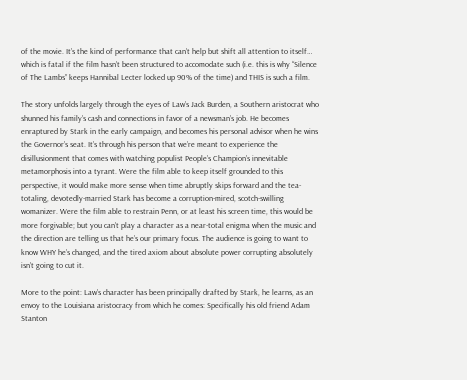of the movie. It’s the kind of performance that can’t help but shift all attention to itself… which is fatal if the film hasn’t been structured to accomodate such (i.e. this is why “Silence of The Lambs” keeps Hannibal Lecter locked up 90% of the time) and THIS is such a film.

The story unfolds largely through the eyes of Law’s Jack Burden, a Southern aristocrat who shunned his family’s cash and connections in favor of a newsman’s job. He becomes enraptured by Stark in the early campaign, and becomes his personal advisor when he wins the Governor’s seat. It’s through his person that we’re meant to experience the disillusionment that comes with watching populist People’s Champion’s innevitable metamorphosis into a tyrant. Were the film able to keep itself grounded to this perspective, it would make more sense when time abruptly skips forward and the tea-totaling, devotedly-married Stark has become a corruption-mired, scotch-swilling womanizer. Were the film able to restrain Penn, or at least his screen time, this would be more forgivable; but you can’t play a character as a near-total enigma when the music and the direction are telling us that he’s our primary focus. The audience is going to want to know WHY he’s changed, and the tired axiom about absolute power corrupting absolutely isn’t going to cut it.

More to the point: Law’s character has been principally drafted by Stark, he learns, as an envoy to the Louisiana aristocracy from which he comes: Specifically his old friend Adam Stanton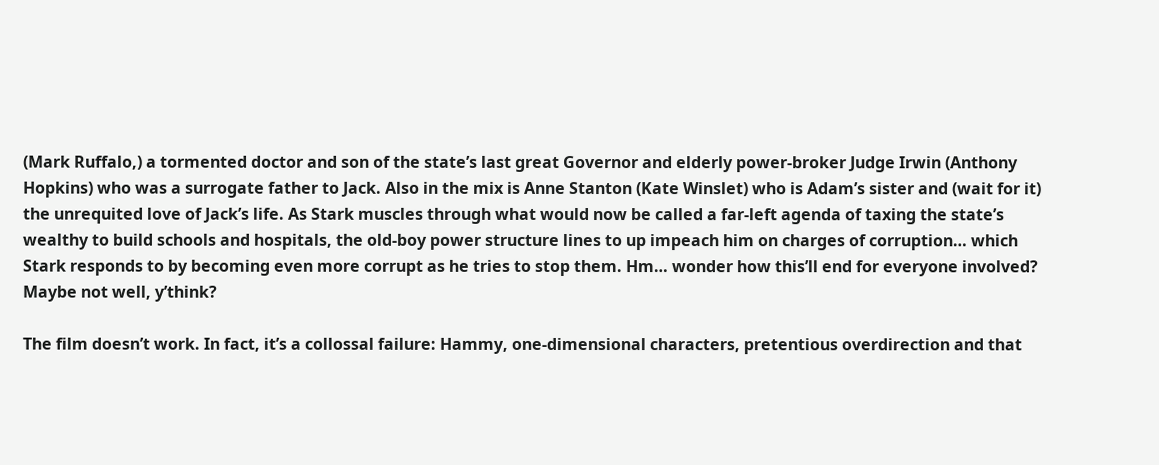(Mark Ruffalo,) a tormented doctor and son of the state’s last great Governor and elderly power-broker Judge Irwin (Anthony Hopkins) who was a surrogate father to Jack. Also in the mix is Anne Stanton (Kate Winslet) who is Adam’s sister and (wait for it) the unrequited love of Jack’s life. As Stark muscles through what would now be called a far-left agenda of taxing the state’s wealthy to build schools and hospitals, the old-boy power structure lines to up impeach him on charges of corruption… which Stark responds to by becoming even more corrupt as he tries to stop them. Hm… wonder how this’ll end for everyone involved? Maybe not well, y’think?

The film doesn’t work. In fact, it’s a collossal failure: Hammy, one-dimensional characters, pretentious overdirection and that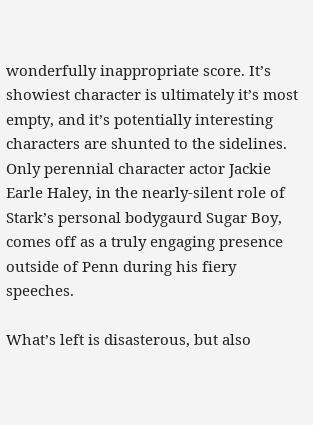wonderfully inappropriate score. It’s showiest character is ultimately it’s most empty, and it’s potentially interesting characters are shunted to the sidelines. Only perennial character actor Jackie Earle Haley, in the nearly-silent role of Stark’s personal bodygaurd Sugar Boy, comes off as a truly engaging presence outside of Penn during his fiery speeches.

What’s left is disasterous, but also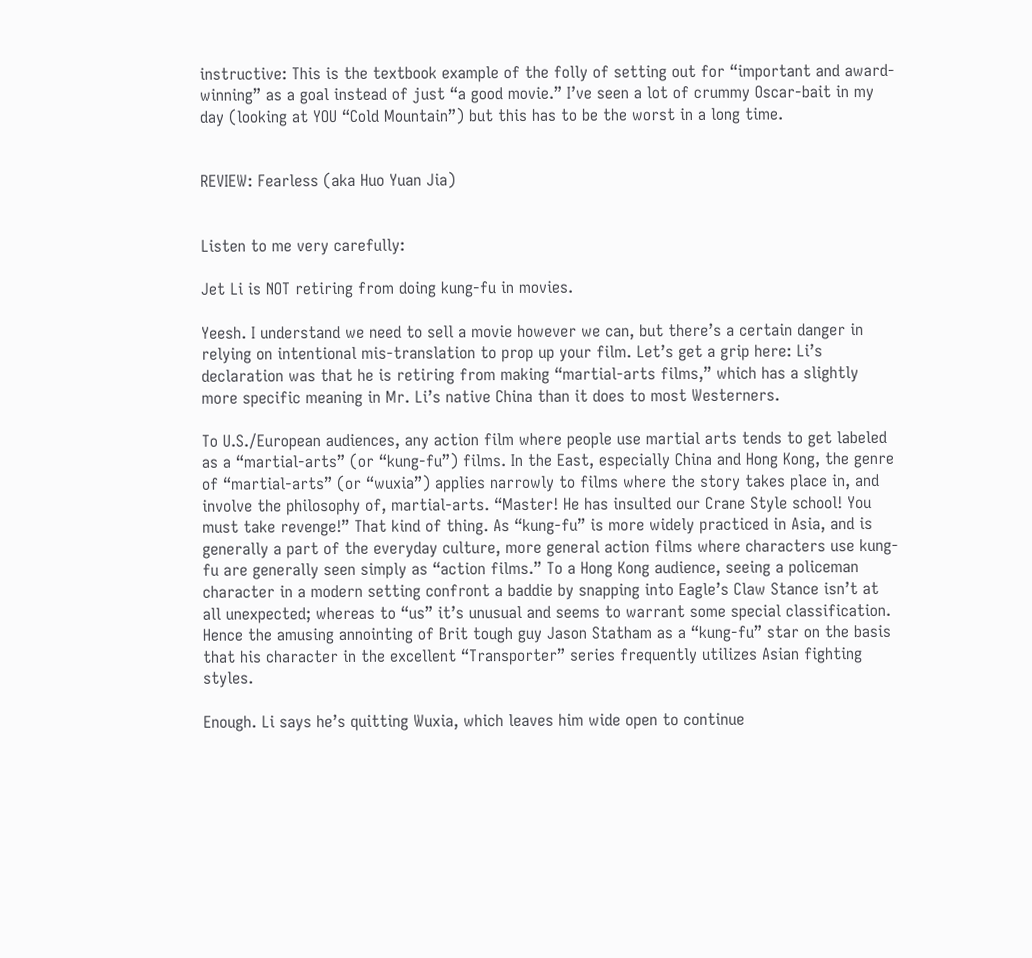instructive: This is the textbook example of the folly of setting out for “important and award-winning” as a goal instead of just “a good movie.” I’ve seen a lot of crummy Oscar-bait in my day (looking at YOU “Cold Mountain”) but this has to be the worst in a long time.


REVIEW: Fearless (aka Huo Yuan Jia)


Listen to me very carefully:

Jet Li is NOT retiring from doing kung-fu in movies.

Yeesh. I understand we need to sell a movie however we can, but there’s a certain danger in relying on intentional mis-translation to prop up your film. Let’s get a grip here: Li’s declaration was that he is retiring from making “martial-arts films,” which has a slightly more specific meaning in Mr. Li’s native China than it does to most Westerners.

To U.S./European audiences, any action film where people use martial arts tends to get labeled as a “martial-arts” (or “kung-fu”) films. In the East, especially China and Hong Kong, the genre of “martial-arts” (or “wuxia”) applies narrowly to films where the story takes place in, and involve the philosophy of, martial-arts. “Master! He has insulted our Crane Style school! You must take revenge!” That kind of thing. As “kung-fu” is more widely practiced in Asia, and is generally a part of the everyday culture, more general action films where characters use kung-fu are generally seen simply as “action films.” To a Hong Kong audience, seeing a policeman character in a modern setting confront a baddie by snapping into Eagle’s Claw Stance isn’t at all unexpected; whereas to “us” it’s unusual and seems to warrant some special classification. Hence the amusing annointing of Brit tough guy Jason Statham as a “kung-fu” star on the basis that his character in the excellent “Transporter” series frequently utilizes Asian fighting styles.

Enough. Li says he’s quitting Wuxia, which leaves him wide open to continue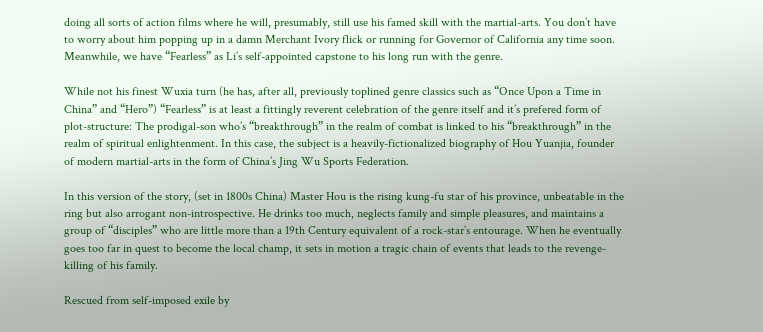doing all sorts of action films where he will, presumably, still use his famed skill with the martial-arts. You don’t have to worry about him popping up in a damn Merchant Ivory flick or running for Governor of California any time soon. Meanwhile, we have “Fearless” as Li’s self-appointed capstone to his long run with the genre.

While not his finest Wuxia turn (he has, after all, previously toplined genre classics such as “Once Upon a Time in China” and “Hero”) “Fearless” is at least a fittingly reverent celebration of the genre itself and it’s prefered form of plot-structure: The prodigal-son who’s “breakthrough” in the realm of combat is linked to his “breakthrough” in the realm of spiritual enlightenment. In this case, the subject is a heavily-fictionalized biography of Hou Yuanjia, founder of modern martial-arts in the form of China’s Jing Wu Sports Federation.

In this version of the story, (set in 1800s China) Master Hou is the rising kung-fu star of his province, unbeatable in the ring but also arrogant non-introspective. He drinks too much, neglects family and simple pleasures, and maintains a group of “disciples” who are little more than a 19th Century equivalent of a rock-star’s entourage. When he eventually goes too far in quest to become the local champ, it sets in motion a tragic chain of events that leads to the revenge-killing of his family.

Rescued from self-imposed exile by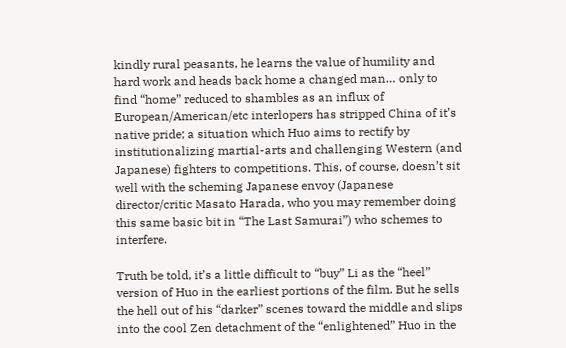kindly rural peasants, he learns the value of humility and hard work and heads back home a changed man… only to find “home” reduced to shambles as an influx of European/American/etc interlopers has stripped China of it’s native pride; a situation which Huo aims to rectify by institutionalizing martial-arts and challenging Western (and Japanese) fighters to competitions. This, of course, doesn’t sit well with the scheming Japanese envoy (Japanese director/critic Masato Harada, who you may remember doing this same basic bit in “The Last Samurai”) who schemes to interfere.

Truth be told, it’s a little difficult to “buy” Li as the “heel” version of Huo in the earliest portions of the film. But he sells the hell out of his “darker” scenes toward the middle and slips into the cool Zen detachment of the “enlightened” Huo in the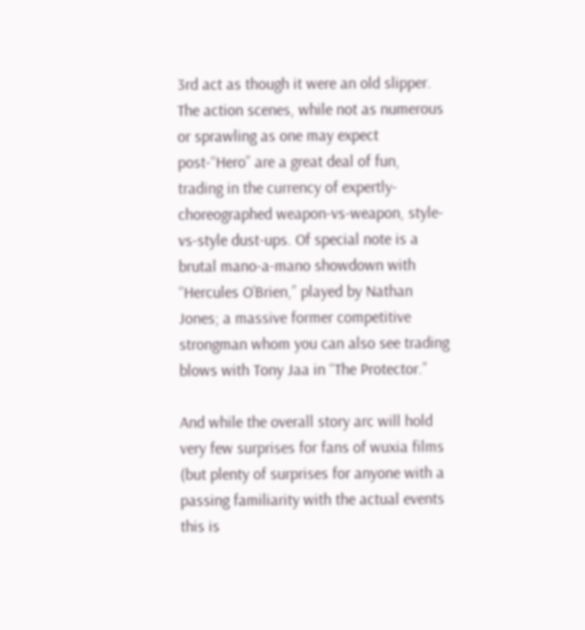3rd act as though it were an old slipper. The action scenes, while not as numerous or sprawling as one may expect post-“Hero” are a great deal of fun, trading in the currency of expertly-choreographed weapon-vs-weapon, style-vs-style dust-ups. Of special note is a brutal mano-a-mano showdown with “Hercules O’Brien,” played by Nathan Jones; a massive former competitive strongman whom you can also see trading blows with Tony Jaa in “The Protector.”

And while the overall story arc will hold very few surprises for fans of wuxia films (but plenty of surprises for anyone with a passing familiarity with the actual events this is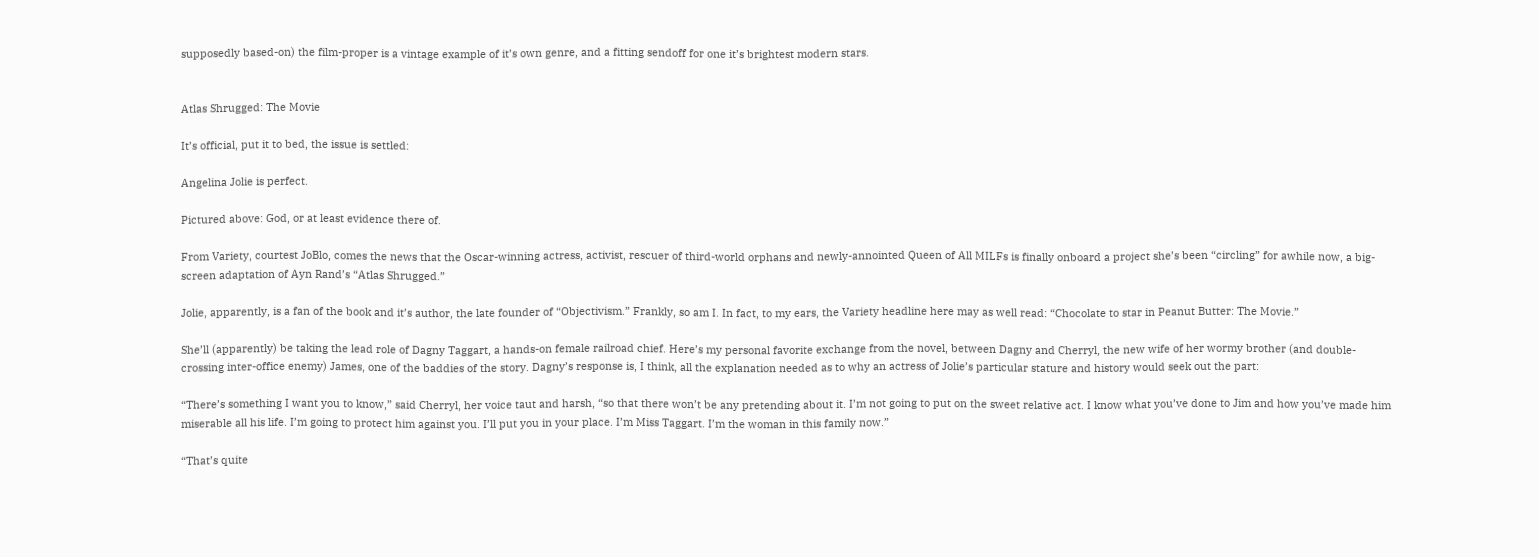supposedly based-on) the film-proper is a vintage example of it’s own genre, and a fitting sendoff for one it’s brightest modern stars.


Atlas Shrugged: The Movie

It’s official, put it to bed, the issue is settled:

Angelina Jolie is perfect.

Pictured above: God, or at least evidence there of.

From Variety, courtest JoBlo, comes the news that the Oscar-winning actress, activist, rescuer of third-world orphans and newly-annointed Queen of All MILFs is finally onboard a project she’s been “circling” for awhile now, a big-screen adaptation of Ayn Rand’s “Atlas Shrugged.”

Jolie, apparently, is a fan of the book and it’s author, the late founder of “Objectivism.” Frankly, so am I. In fact, to my ears, the Variety headline here may as well read: “Chocolate to star in Peanut Butter: The Movie.”

She’ll (apparently) be taking the lead role of Dagny Taggart, a hands-on female railroad chief. Here’s my personal favorite exchange from the novel, between Dagny and Cherryl, the new wife of her wormy brother (and double-crossing inter-office enemy) James, one of the baddies of the story. Dagny’s response is, I think, all the explanation needed as to why an actress of Jolie’s particular stature and history would seek out the part:

“There’s something I want you to know,” said Cherryl, her voice taut and harsh, “so that there won’t be any pretending about it. I’m not going to put on the sweet relative act. I know what you’ve done to Jim and how you’ve made him miserable all his life. I’m going to protect him against you. I’ll put you in your place. I’m Miss Taggart. I’m the woman in this family now.”

“That’s quite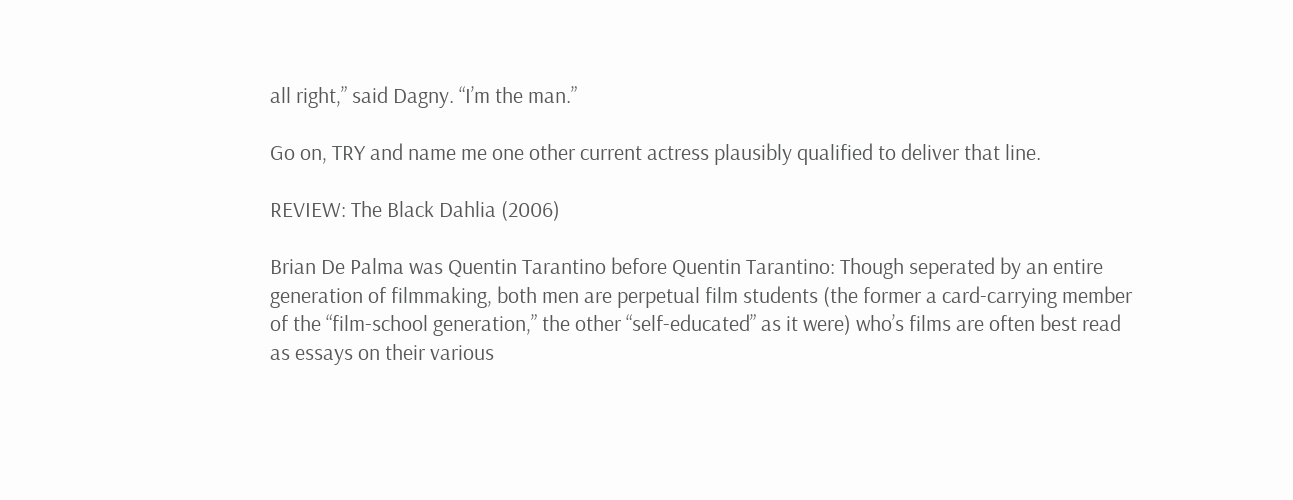all right,” said Dagny. “I’m the man.”

Go on, TRY and name me one other current actress plausibly qualified to deliver that line.

REVIEW: The Black Dahlia (2006)

Brian De Palma was Quentin Tarantino before Quentin Tarantino: Though seperated by an entire generation of filmmaking, both men are perpetual film students (the former a card-carrying member of the “film-school generation,” the other “self-educated” as it were) who’s films are often best read as essays on their various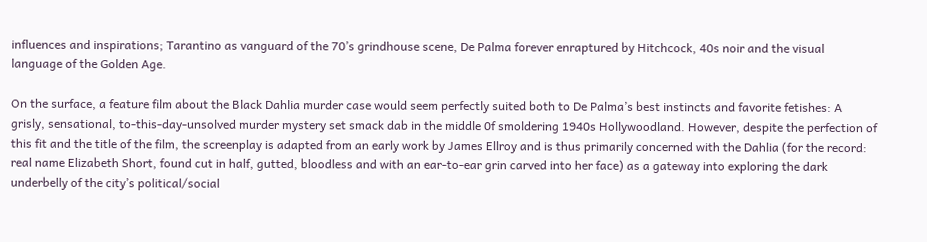influences and inspirations; Tarantino as vanguard of the 70’s grindhouse scene, De Palma forever enraptured by Hitchcock, 40s noir and the visual language of the Golden Age.

On the surface, a feature film about the Black Dahlia murder case would seem perfectly suited both to De Palma’s best instincts and favorite fetishes: A grisly, sensational, to-this-day-unsolved murder mystery set smack dab in the middle 0f smoldering 1940s Hollywoodland. However, despite the perfection of this fit and the title of the film, the screenplay is adapted from an early work by James Ellroy and is thus primarily concerned with the Dahlia (for the record: real name Elizabeth Short, found cut in half, gutted, bloodless and with an ear-to-ear grin carved into her face) as a gateway into exploring the dark underbelly of the city’s political/social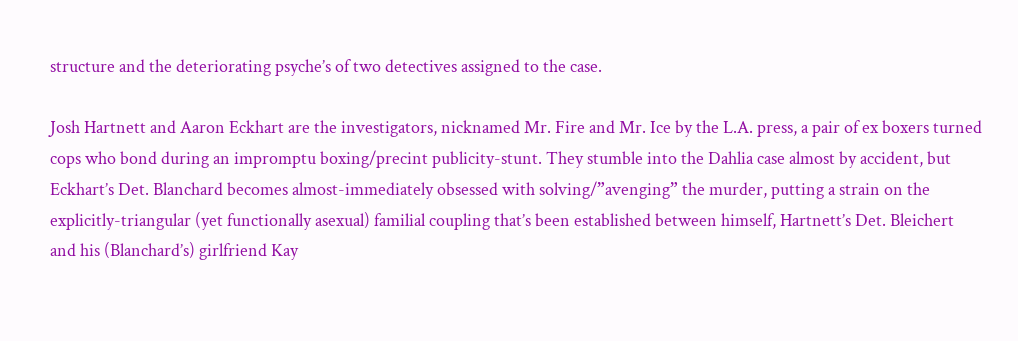structure and the deteriorating psyche’s of two detectives assigned to the case.

Josh Hartnett and Aaron Eckhart are the investigators, nicknamed Mr. Fire and Mr. Ice by the L.A. press, a pair of ex boxers turned cops who bond during an impromptu boxing/precint publicity-stunt. They stumble into the Dahlia case almost by accident, but Eckhart’s Det. Blanchard becomes almost-immediately obsessed with solving/”avenging” the murder, putting a strain on the explicitly-triangular (yet functionally asexual) familial coupling that’s been established between himself, Hartnett’s Det. Bleichert and his (Blanchard’s) girlfriend Kay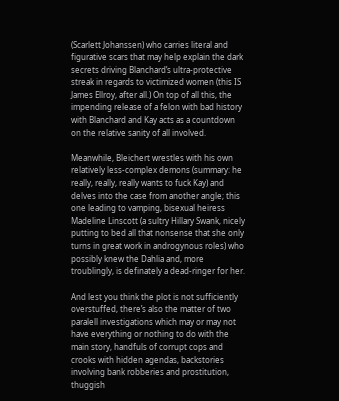(Scarlett Johanssen) who carries literal and figurative scars that may help explain the dark secrets driving Blanchard’s ultra-protective streak in regards to victimized women (this IS James Ellroy, after all.) On top of all this, the impending release of a felon with bad history with Blanchard and Kay acts as a countdown on the relative sanity of all involved.

Meanwhile, Bleichert wrestles with his own relatively less-complex demons (summary: he really, really, really wants to fuck Kay) and delves into the case from another angle; this one leading to vamping, bisexual heiress Madeline Linscott (a sultry Hillary Swank, nicely putting to bed all that nonsense that she only turns in great work in androgynous roles) who possibly knew the Dahlia and, more troublingly, is definately a dead-ringer for her.

And lest you think the plot is not sufficiently overstuffed, there’s also the matter of two paralell investigations which may or may not have everything or nothing to do with the main story, handfuls of corrupt cops and crooks with hidden agendas, backstories involving bank robberies and prostitution, thuggish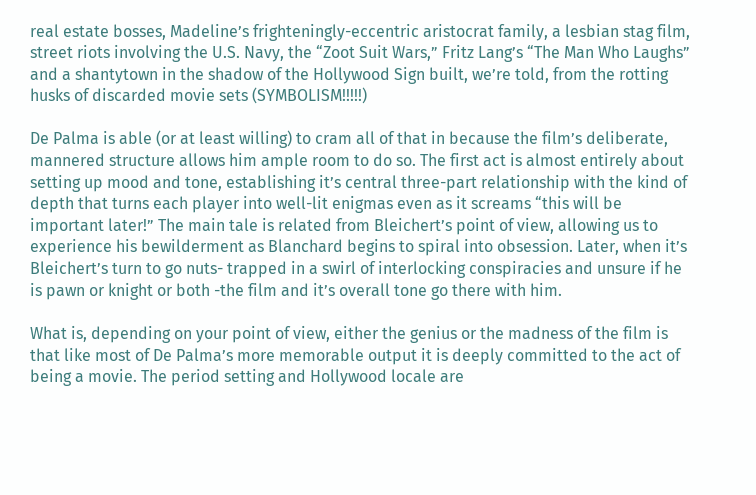real estate bosses, Madeline’s frighteningly-eccentric aristocrat family, a lesbian stag film, street riots involving the U.S. Navy, the “Zoot Suit Wars,” Fritz Lang’s “The Man Who Laughs” and a shantytown in the shadow of the Hollywood Sign built, we’re told, from the rotting husks of discarded movie sets (SYMBOLISM!!!!!)

De Palma is able (or at least willing) to cram all of that in because the film’s deliberate, mannered structure allows him ample room to do so. The first act is almost entirely about setting up mood and tone, establishing it’s central three-part relationship with the kind of depth that turns each player into well-lit enigmas even as it screams “this will be important later!” The main tale is related from Bleichert’s point of view, allowing us to experience his bewilderment as Blanchard begins to spiral into obsession. Later, when it’s Bleichert’s turn to go nuts- trapped in a swirl of interlocking conspiracies and unsure if he is pawn or knight or both -the film and it’s overall tone go there with him.

What is, depending on your point of view, either the genius or the madness of the film is that like most of De Palma’s more memorable output it is deeply committed to the act of being a movie. The period setting and Hollywood locale are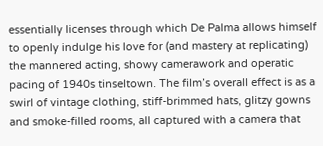essentially licenses through which De Palma allows himself to openly indulge his love for (and mastery at replicating) the mannered acting, showy camerawork and operatic pacing of 1940s tinseltown. The film’s overall effect is as a swirl of vintage clothing, stiff-brimmed hats, glitzy gowns and smoke-filled rooms, all captured with a camera that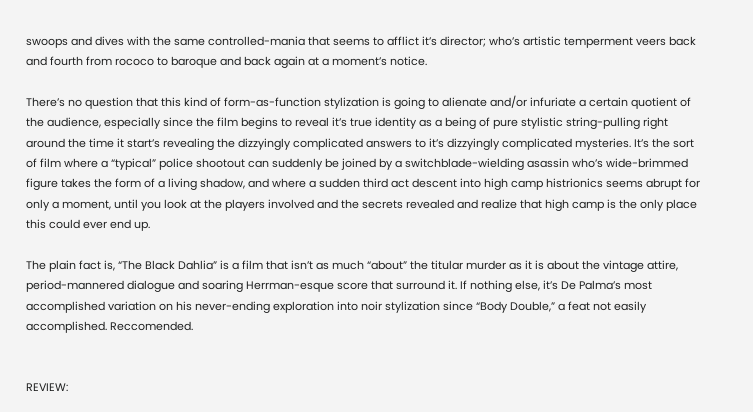swoops and dives with the same controlled-mania that seems to afflict it’s director; who’s artistic temperment veers back and fourth from rococo to baroque and back again at a moment’s notice.

There’s no question that this kind of form-as-function stylization is going to alienate and/or infuriate a certain quotient of the audience, especially since the film begins to reveal it’s true identity as a being of pure stylistic string-pulling right around the time it start’s revealing the dizzyingly complicated answers to it’s dizzyingly complicated mysteries. It’s the sort of film where a “typical” police shootout can suddenly be joined by a switchblade-wielding asassin who’s wide-brimmed figure takes the form of a living shadow, and where a sudden third act descent into high camp histrionics seems abrupt for only a moment, until you look at the players involved and the secrets revealed and realize that high camp is the only place this could ever end up.

The plain fact is, “The Black Dahlia” is a film that isn’t as much “about” the titular murder as it is about the vintage attire, period-mannered dialogue and soaring Herrman-esque score that surround it. If nothing else, it’s De Palma’s most accomplished variation on his never-ending exploration into noir stylization since “Body Double,” a feat not easily accomplished. Reccomended.


REVIEW: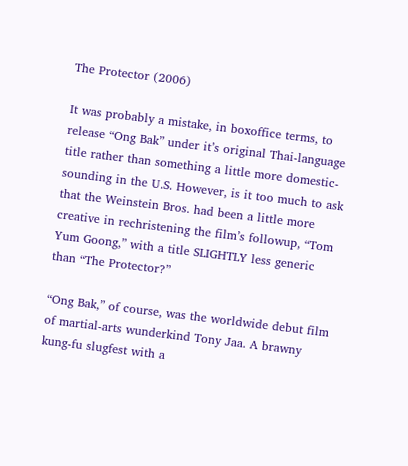The Protector (2006)

It was probably a mistake, in boxoffice terms, to release “Ong Bak” under it’s original Thai-language title rather than something a little more domestic-sounding in the U.S. However, is it too much to ask that the Weinstein Bros. had been a little more creative in rechristening the film’s followup, “Tom Yum Goong,” with a title SLIGHTLY less generic than “The Protector?”

“Ong Bak,” of course, was the worldwide debut film of martial-arts wunderkind Tony Jaa. A brawny kung-fu slugfest with a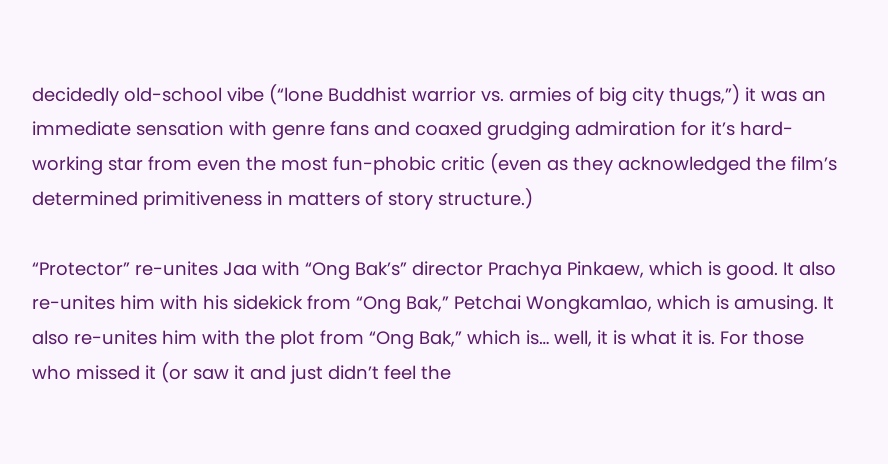decidedly old-school vibe (“lone Buddhist warrior vs. armies of big city thugs,”) it was an immediate sensation with genre fans and coaxed grudging admiration for it’s hard-working star from even the most fun-phobic critic (even as they acknowledged the film’s determined primitiveness in matters of story structure.)

“Protector” re-unites Jaa with “Ong Bak’s” director Prachya Pinkaew, which is good. It also re-unites him with his sidekick from “Ong Bak,” Petchai Wongkamlao, which is amusing. It also re-unites him with the plot from “Ong Bak,” which is… well, it is what it is. For those who missed it (or saw it and just didn’t feel the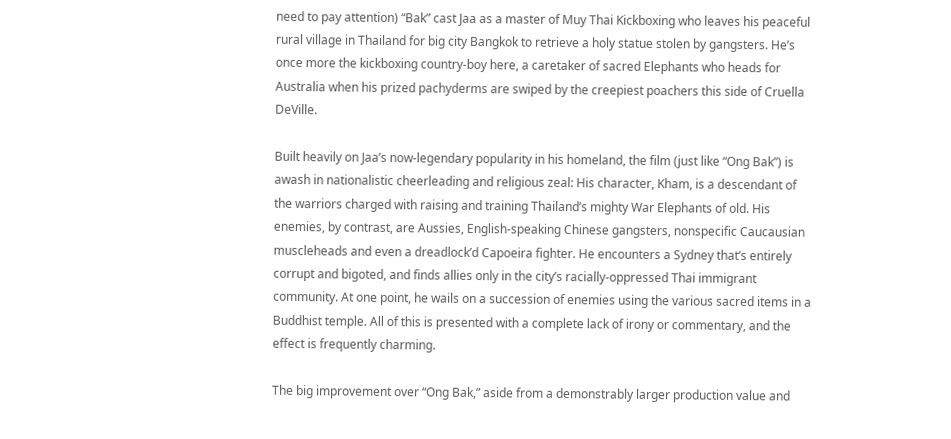need to pay attention) “Bak” cast Jaa as a master of Muy Thai Kickboxing who leaves his peaceful rural village in Thailand for big city Bangkok to retrieve a holy statue stolen by gangsters. He’s once more the kickboxing country-boy here, a caretaker of sacred Elephants who heads for Australia when his prized pachyderms are swiped by the creepiest poachers this side of Cruella DeVille.

Built heavily on Jaa’s now-legendary popularity in his homeland, the film (just like “Ong Bak”) is awash in nationalistic cheerleading and religious zeal: His character, Kham, is a descendant of the warriors charged with raising and training Thailand’s mighty War Elephants of old. His enemies, by contrast, are Aussies, English-speaking Chinese gangsters, nonspecific Caucausian muscleheads and even a dreadlock’d Capoeira fighter. He encounters a Sydney that’s entirely corrupt and bigoted, and finds allies only in the city’s racially-oppressed Thai immigrant community. At one point, he wails on a succession of enemies using the various sacred items in a Buddhist temple. All of this is presented with a complete lack of irony or commentary, and the effect is frequently charming.

The big improvement over “Ong Bak,” aside from a demonstrably larger production value and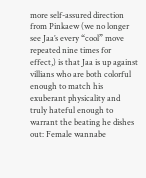more self-assured direction from Pinkaew (we no longer see Jaa’s every “cool” move repeated nine times for effect,) is that Jaa is up against villians who are both colorful enough to match his exuberant physicality and truly hateful enough to warrant the beating he dishes out: Female wannabe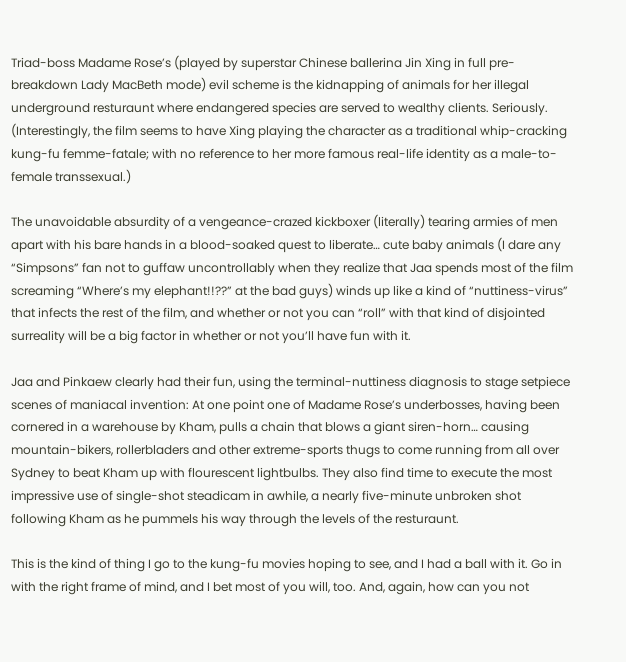Triad-boss Madame Rose’s (played by superstar Chinese ballerina Jin Xing in full pre-breakdown Lady MacBeth mode) evil scheme is the kidnapping of animals for her illegal underground resturaunt where endangered species are served to wealthy clients. Seriously. (Interestingly, the film seems to have Xing playing the character as a traditional whip-cracking kung-fu femme-fatale; with no reference to her more famous real-life identity as a male-to-female transsexual.)

The unavoidable absurdity of a vengeance-crazed kickboxer (literally) tearing armies of men apart with his bare hands in a blood-soaked quest to liberate… cute baby animals (I dare any “Simpsons” fan not to guffaw uncontrollably when they realize that Jaa spends most of the film screaming “Where’s my elephant!!??” at the bad guys) winds up like a kind of “nuttiness-virus” that infects the rest of the film, and whether or not you can “roll” with that kind of disjointed surreality will be a big factor in whether or not you’ll have fun with it.

Jaa and Pinkaew clearly had their fun, using the terminal-nuttiness diagnosis to stage setpiece scenes of maniacal invention: At one point one of Madame Rose’s underbosses, having been cornered in a warehouse by Kham, pulls a chain that blows a giant siren-horn… causing mountain-bikers, rollerbladers and other extreme-sports thugs to come running from all over Sydney to beat Kham up with flourescent lightbulbs. They also find time to execute the most impressive use of single-shot steadicam in awhile, a nearly five-minute unbroken shot following Kham as he pummels his way through the levels of the resturaunt.

This is the kind of thing I go to the kung-fu movies hoping to see, and I had a ball with it. Go in with the right frame of mind, and I bet most of you will, too. And, again, how can you not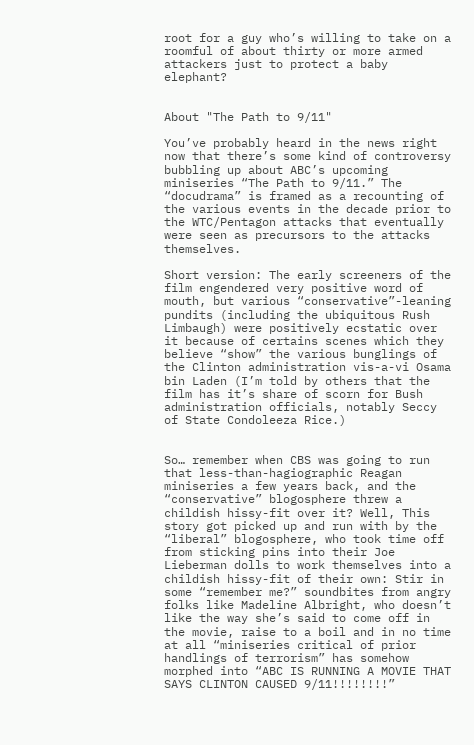root for a guy who’s willing to take on a roomful of about thirty or more armed attackers just to protect a baby elephant?


About "The Path to 9/11"

You’ve probably heard in the news right now that there’s some kind of controversy bubbling up about ABC’s upcoming miniseries “The Path to 9/11.” The “docudrama” is framed as a recounting of the various events in the decade prior to the WTC/Pentagon attacks that eventually were seen as precursors to the attacks themselves.

Short version: The early screeners of the film engendered very positive word of mouth, but various “conservative”-leaning pundits (including the ubiquitous Rush Limbaugh) were positively ecstatic over it because of certains scenes which they believe “show” the various bunglings of the Clinton administration vis-a-vi Osama bin Laden (I’m told by others that the film has it’s share of scorn for Bush administration officials, notably Seccy of State Condoleeza Rice.)


So… remember when CBS was going to run that less-than-hagiographic Reagan miniseries a few years back, and the “conservative” blogosphere threw a childish hissy-fit over it? Well, This story got picked up and run with by the “liberal” blogosphere, who took time off from sticking pins into their Joe Lieberman dolls to work themselves into a childish hissy-fit of their own: Stir in some “remember me?” soundbites from angry folks like Madeline Albright, who doesn’t like the way she’s said to come off in the movie, raise to a boil and in no time at all “miniseries critical of prior handlings of terrorism” has somehow morphed into “ABC IS RUNNING A MOVIE THAT SAYS CLINTON CAUSED 9/11!!!!!!!!”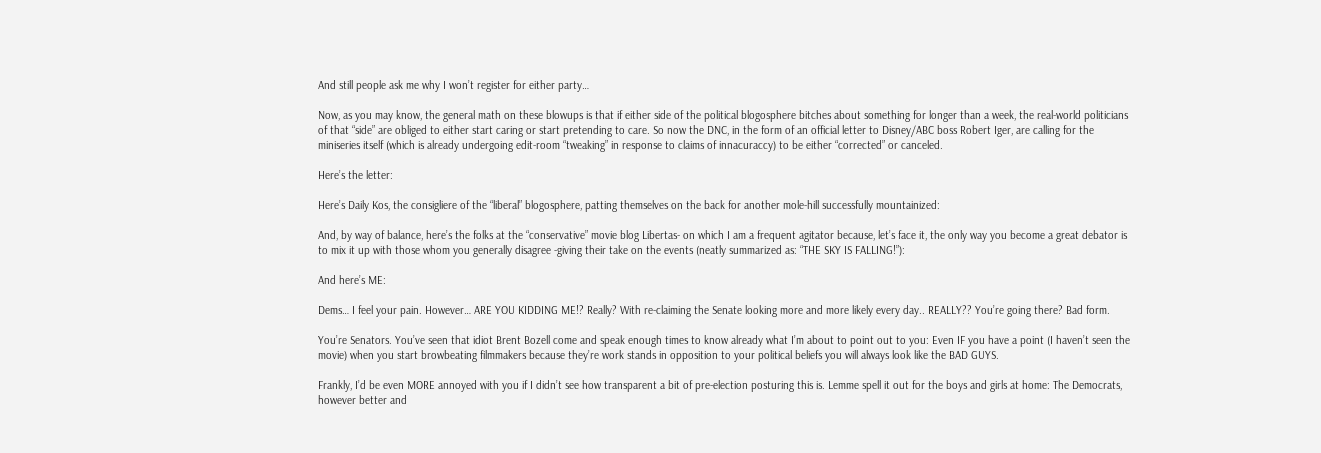And still people ask me why I won’t register for either party…

Now, as you may know, the general math on these blowups is that if either side of the political blogosphere bitches about something for longer than a week, the real-world politicians of that “side” are obliged to either start caring or start pretending to care. So now the DNC, in the form of an official letter to Disney/ABC boss Robert Iger, are calling for the miniseries itself (which is already undergoing edit-room “tweaking” in response to claims of innacuraccy) to be either “corrected” or canceled.

Here’s the letter:

Here’s Daily Kos, the consigliere of the “liberal” blogosphere, patting themselves on the back for another mole-hill successfully mountainized:

And, by way of balance, here’s the folks at the “conservative” movie blog Libertas- on which I am a frequent agitator because, let’s face it, the only way you become a great debator is to mix it up with those whom you generally disagree -giving their take on the events (neatly summarized as: “THE SKY IS FALLING!”):

And here’s ME:

Dems… I feel your pain. However… ARE YOU KIDDING ME!? Really? With re-claiming the Senate looking more and more likely every day.. REALLY?? You’re going there? Bad form.

You’re Senators. You’ve seen that idiot Brent Bozell come and speak enough times to know already what I’m about to point out to you: Even IF you have a point (I haven’t seen the movie) when you start browbeating filmmakers because they’re work stands in opposition to your political beliefs you will always look like the BAD GUYS.

Frankly, I’d be even MORE annoyed with you if I didn’t see how transparent a bit of pre-election posturing this is. Lemme spell it out for the boys and girls at home: The Democrats, however better and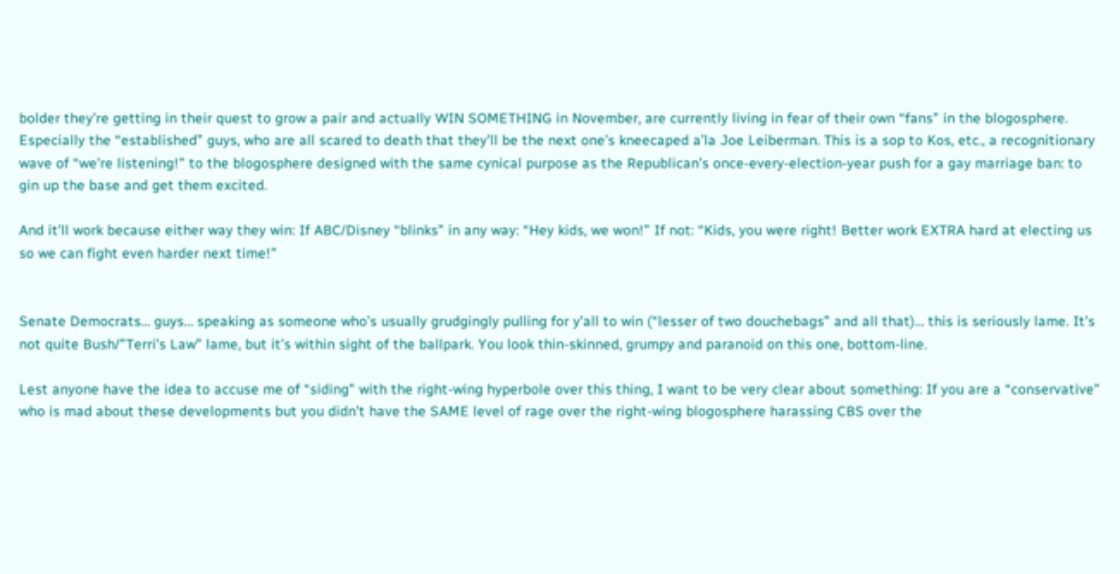bolder they’re getting in their quest to grow a pair and actually WIN SOMETHING in November, are currently living in fear of their own “fans” in the blogosphere. Especially the “established” guys, who are all scared to death that they’ll be the next one’s kneecaped a’la Joe Leiberman. This is a sop to Kos, etc., a recognitionary wave of “we’re listening!” to the blogosphere designed with the same cynical purpose as the Republican’s once-every-election-year push for a gay marriage ban: to gin up the base and get them excited.

And it’ll work because either way they win: If ABC/Disney “blinks” in any way: “Hey kids, we won!” If not: “Kids, you were right! Better work EXTRA hard at electing us so we can fight even harder next time!”


Senate Democrats… guys… speaking as someone who’s usually grudgingly pulling for y’all to win (“lesser of two douchebags” and all that)… this is seriously lame. It’s not quite Bush/”Terri’s Law” lame, but it’s within sight of the ballpark. You look thin-skinned, grumpy and paranoid on this one, bottom-line.

Lest anyone have the idea to accuse me of “siding” with the right-wing hyperbole over this thing, I want to be very clear about something: If you are a “conservative” who is mad about these developments but you didn’t have the SAME level of rage over the right-wing blogosphere harassing CBS over the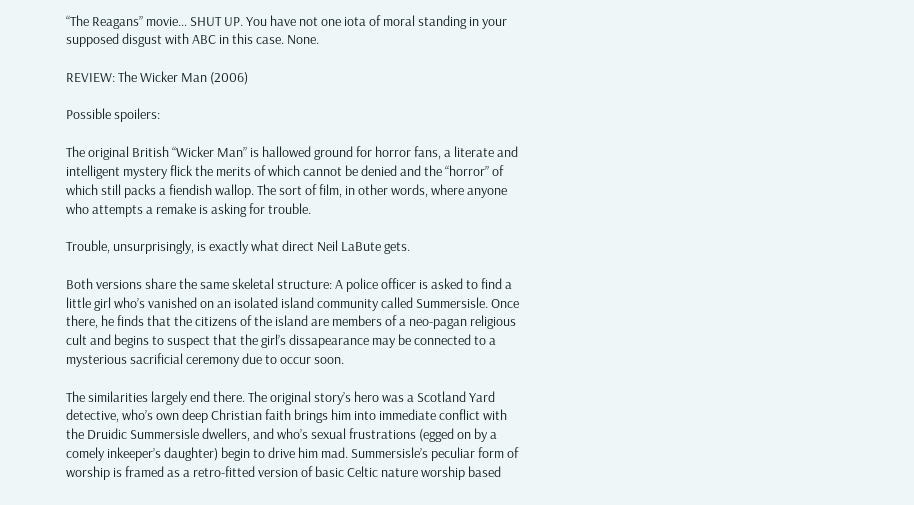“The Reagans” movie… SHUT UP. You have not one iota of moral standing in your supposed disgust with ABC in this case. None.

REVIEW: The Wicker Man (2006)

Possible spoilers:

The original British “Wicker Man” is hallowed ground for horror fans, a literate and intelligent mystery flick the merits of which cannot be denied and the “horror” of which still packs a fiendish wallop. The sort of film, in other words, where anyone who attempts a remake is asking for trouble.

Trouble, unsurprisingly, is exactly what direct Neil LaBute gets.

Both versions share the same skeletal structure: A police officer is asked to find a little girl who’s vanished on an isolated island community called Summersisle. Once there, he finds that the citizens of the island are members of a neo-pagan religious cult and begins to suspect that the girl’s dissapearance may be connected to a mysterious sacrificial ceremony due to occur soon.

The similarities largely end there. The original story’s hero was a Scotland Yard detective, who’s own deep Christian faith brings him into immediate conflict with the Druidic Summersisle dwellers, and who’s sexual frustrations (egged on by a comely inkeeper’s daughter) begin to drive him mad. Summersisle’s peculiar form of worship is framed as a retro-fitted version of basic Celtic nature worship based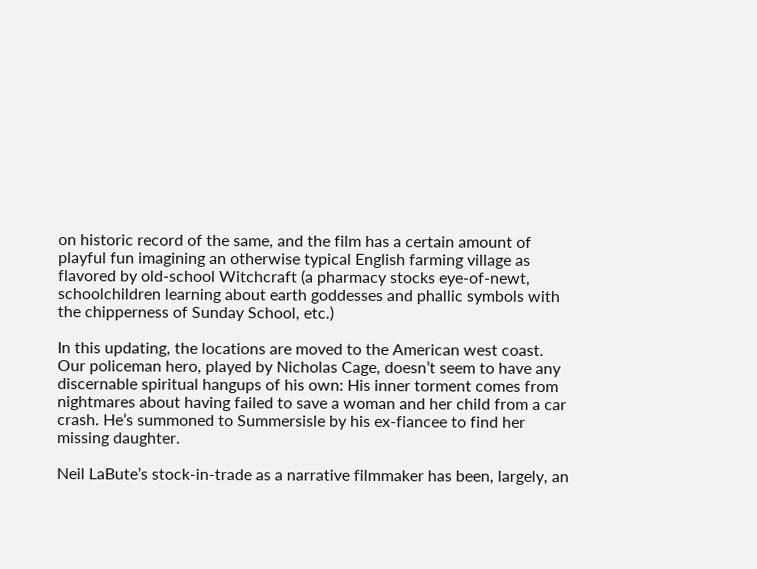on historic record of the same, and the film has a certain amount of playful fun imagining an otherwise typical English farming village as flavored by old-school Witchcraft (a pharmacy stocks eye-of-newt, schoolchildren learning about earth goddesses and phallic symbols with the chipperness of Sunday School, etc.)

In this updating, the locations are moved to the American west coast. Our policeman hero, played by Nicholas Cage, doesn’t seem to have any discernable spiritual hangups of his own: His inner torment comes from nightmares about having failed to save a woman and her child from a car crash. He’s summoned to Summersisle by his ex-fiancee to find her missing daughter.

Neil LaBute’s stock-in-trade as a narrative filmmaker has been, largely, an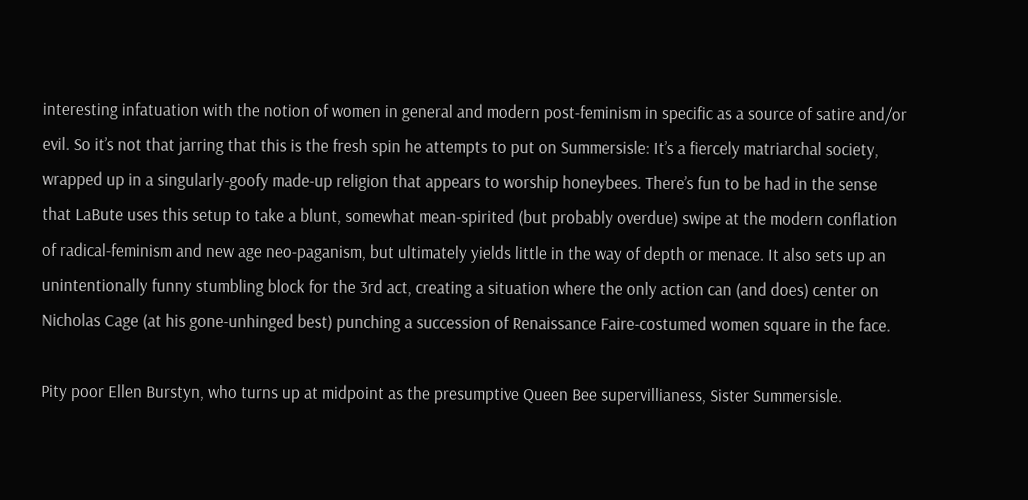interesting infatuation with the notion of women in general and modern post-feminism in specific as a source of satire and/or evil. So it’s not that jarring that this is the fresh spin he attempts to put on Summersisle: It’s a fiercely matriarchal society, wrapped up in a singularly-goofy made-up religion that appears to worship honeybees. There’s fun to be had in the sense that LaBute uses this setup to take a blunt, somewhat mean-spirited (but probably overdue) swipe at the modern conflation of radical-feminism and new age neo-paganism, but ultimately yields little in the way of depth or menace. It also sets up an unintentionally funny stumbling block for the 3rd act, creating a situation where the only action can (and does) center on Nicholas Cage (at his gone-unhinged best) punching a succession of Renaissance Faire-costumed women square in the face.

Pity poor Ellen Burstyn, who turns up at midpoint as the presumptive Queen Bee supervillianess, Sister Summersisle.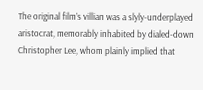The original film’s villian was a slyly-underplayed aristocrat, memorably inhabited by dialed-down Christopher Lee, whom plainly implied that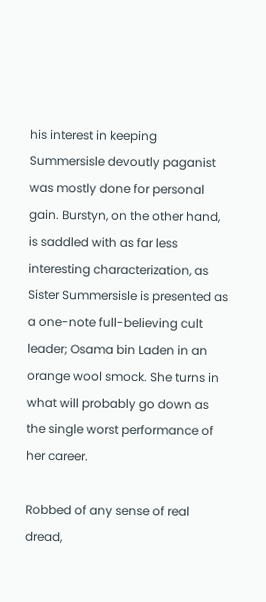his interest in keeping Summersisle devoutly paganist was mostly done for personal gain. Burstyn, on the other hand, is saddled with as far less interesting characterization, as Sister Summersisle is presented as a one-note full-believing cult leader; Osama bin Laden in an orange wool smock. She turns in what will probably go down as the single worst performance of her career.

Robbed of any sense of real dread,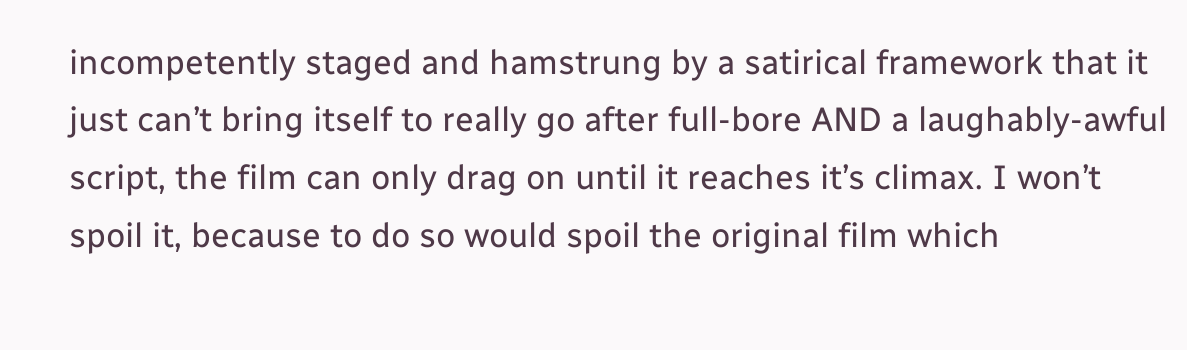incompetently staged and hamstrung by a satirical framework that it just can’t bring itself to really go after full-bore AND a laughably-awful script, the film can only drag on until it reaches it’s climax. I won’t spoil it, because to do so would spoil the original film which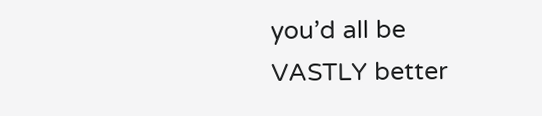you’d all be VASTLY better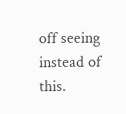off seeing instead of this.